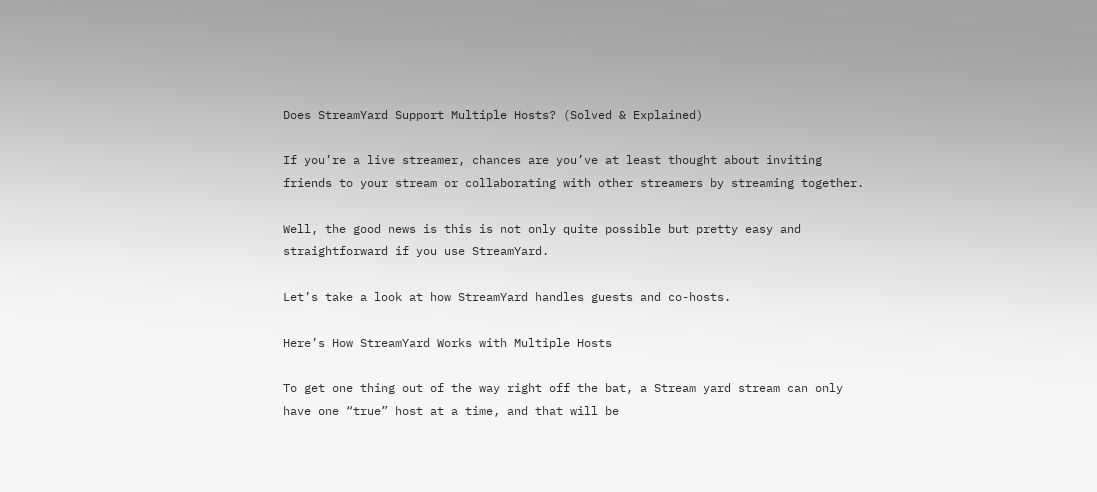Does StreamYard Support Multiple Hosts? (Solved & Explained)

If you’re a live streamer, chances are you’ve at least thought about inviting friends to your stream or collaborating with other streamers by streaming together.

Well, the good news is this is not only quite possible but pretty easy and straightforward if you use StreamYard.

Let’s take a look at how StreamYard handles guests and co-hosts.

Here’s How StreamYard Works with Multiple Hosts

To get one thing out of the way right off the bat, a Stream yard stream can only have one “true” host at a time, and that will be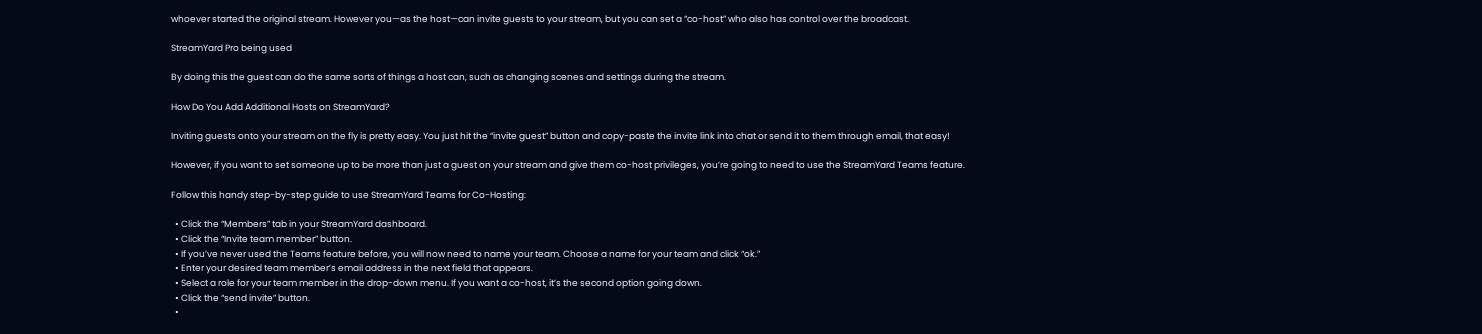whoever started the original stream. However you—as the host—can invite guests to your stream, but you can set a “co-host” who also has control over the broadcast.

StreamYard Pro being used

By doing this the guest can do the same sorts of things a host can, such as changing scenes and settings during the stream.

How Do You Add Additional Hosts on StreamYard?

Inviting guests onto your stream on the fly is pretty easy. You just hit the “invite guest” button and copy-paste the invite link into chat or send it to them through email, that easy!

However, if you want to set someone up to be more than just a guest on your stream and give them co-host privileges, you’re going to need to use the StreamYard Teams feature.

Follow this handy step-by-step guide to use StreamYard Teams for Co-Hosting:

  • Click the “Members” tab in your StreamYard dashboard.
  • Click the “Invite team member” button.
  • If you’ve never used the Teams feature before, you will now need to name your team. Choose a name for your team and click “ok.”
  • Enter your desired team member’s email address in the next field that appears.
  • Select a role for your team member in the drop-down menu. If you want a co-host, it’s the second option going down.
  • Click the “send invite” button.
  •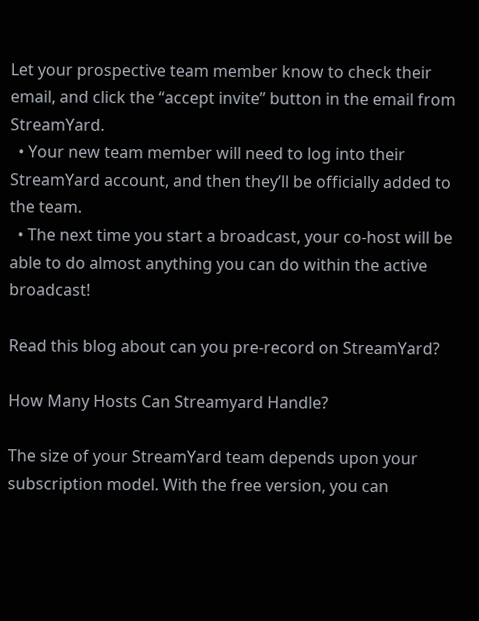Let your prospective team member know to check their email, and click the “accept invite” button in the email from StreamYard.
  • Your new team member will need to log into their StreamYard account, and then they’ll be officially added to the team.
  • The next time you start a broadcast, your co-host will be able to do almost anything you can do within the active broadcast!

Read this blog about can you pre-record on StreamYard?

How Many Hosts Can Streamyard Handle?

The size of your StreamYard team depends upon your subscription model. With the free version, you can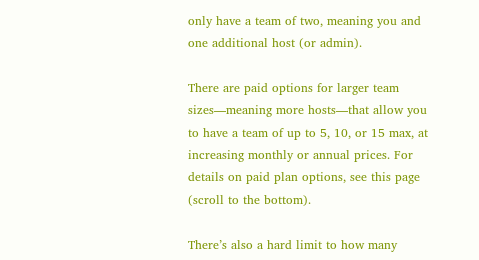only have a team of two, meaning you and one additional host (or admin).

There are paid options for larger team sizes—meaning more hosts—that allow you to have a team of up to 5, 10, or 15 max, at increasing monthly or annual prices. For details on paid plan options, see this page (scroll to the bottom).

There’s also a hard limit to how many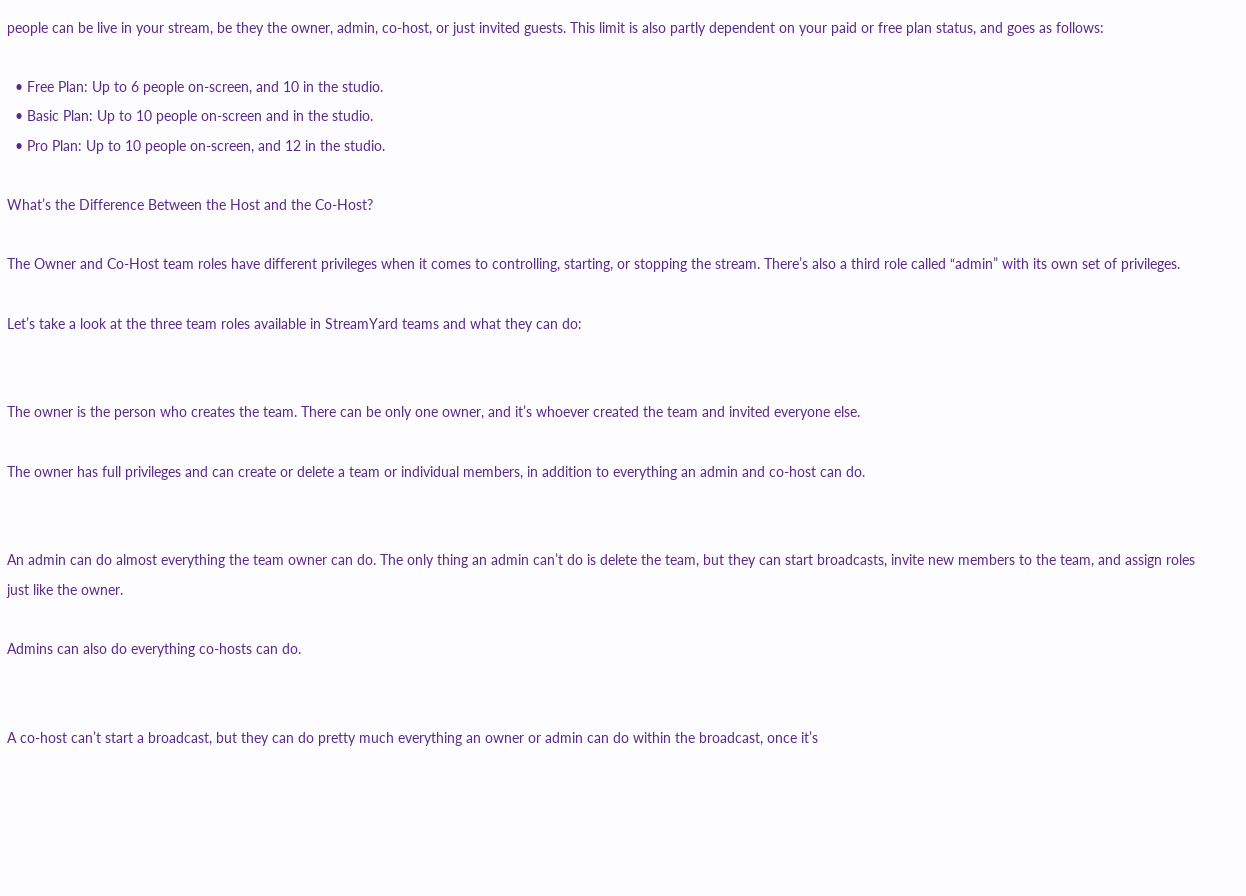people can be live in your stream, be they the owner, admin, co-host, or just invited guests. This limit is also partly dependent on your paid or free plan status, and goes as follows:

  • Free Plan: Up to 6 people on-screen, and 10 in the studio.
  • Basic Plan: Up to 10 people on-screen and in the studio.
  • Pro Plan: Up to 10 people on-screen, and 12 in the studio.

What’s the Difference Between the Host and the Co-Host?

The Owner and Co-Host team roles have different privileges when it comes to controlling, starting, or stopping the stream. There’s also a third role called “admin” with its own set of privileges.

Let’s take a look at the three team roles available in StreamYard teams and what they can do:


The owner is the person who creates the team. There can be only one owner, and it’s whoever created the team and invited everyone else.

The owner has full privileges and can create or delete a team or individual members, in addition to everything an admin and co-host can do.


An admin can do almost everything the team owner can do. The only thing an admin can’t do is delete the team, but they can start broadcasts, invite new members to the team, and assign roles just like the owner.

Admins can also do everything co-hosts can do.


A co-host can’t start a broadcast, but they can do pretty much everything an owner or admin can do within the broadcast, once it’s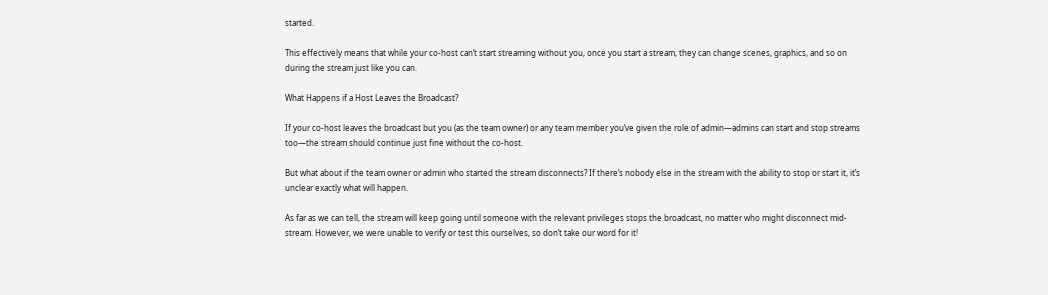started.

This effectively means that while your co-host can’t start streaming without you, once you start a stream, they can change scenes, graphics, and so on during the stream just like you can.

What Happens if a Host Leaves the Broadcast?

If your co-host leaves the broadcast but you (as the team owner) or any team member you’ve given the role of admin—admins can start and stop streams too—the stream should continue just fine without the co-host.

But what about if the team owner or admin who started the stream disconnects? If there’s nobody else in the stream with the ability to stop or start it, it’s unclear exactly what will happen.

As far as we can tell, the stream will keep going until someone with the relevant privileges stops the broadcast, no matter who might disconnect mid-stream. However, we were unable to verify or test this ourselves, so don’t take our word for it!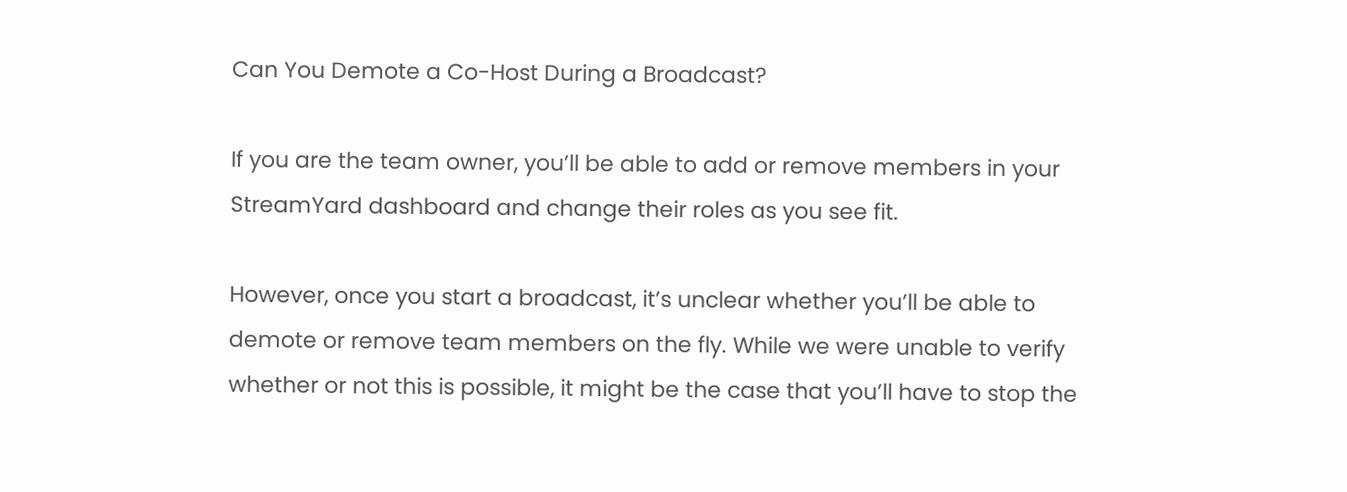Can You Demote a Co-Host During a Broadcast?

If you are the team owner, you’ll be able to add or remove members in your StreamYard dashboard and change their roles as you see fit.

However, once you start a broadcast, it’s unclear whether you’ll be able to demote or remove team members on the fly. While we were unable to verify whether or not this is possible, it might be the case that you’ll have to stop the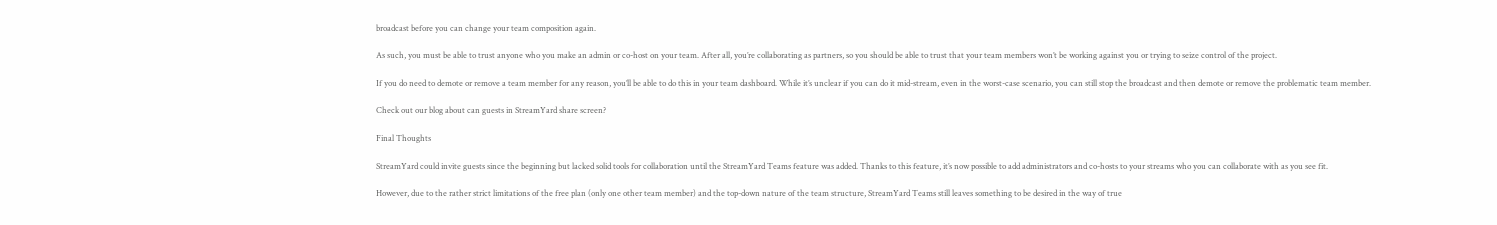broadcast before you can change your team composition again.

As such, you must be able to trust anyone who you make an admin or co-host on your team. After all, you’re collaborating as partners, so you should be able to trust that your team members won’t be working against you or trying to seize control of the project.

If you do need to demote or remove a team member for any reason, you’ll be able to do this in your team dashboard. While it’s unclear if you can do it mid-stream, even in the worst-case scenario, you can still stop the broadcast and then demote or remove the problematic team member.

Check out our blog about can guests in StreamYard share screen?

Final Thoughts

StreamYard could invite guests since the beginning but lacked solid tools for collaboration until the StreamYard Teams feature was added. Thanks to this feature, it’s now possible to add administrators and co-hosts to your streams who you can collaborate with as you see fit.

However, due to the rather strict limitations of the free plan (only one other team member) and the top-down nature of the team structure, StreamYard Teams still leaves something to be desired in the way of true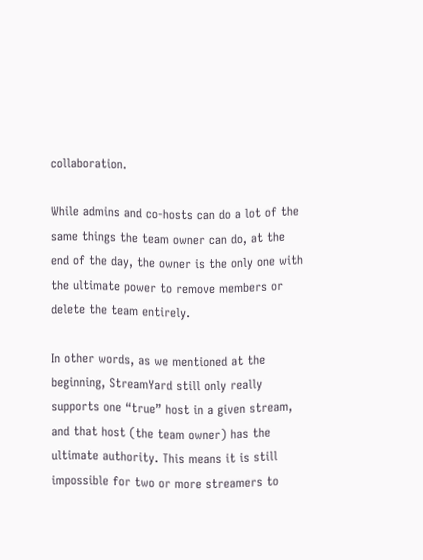collaboration.

While admins and co-hosts can do a lot of the same things the team owner can do, at the end of the day, the owner is the only one with the ultimate power to remove members or delete the team entirely.

In other words, as we mentioned at the beginning, StreamYard still only really supports one “true” host in a given stream, and that host (the team owner) has the ultimate authority. This means it is still impossible for two or more streamers to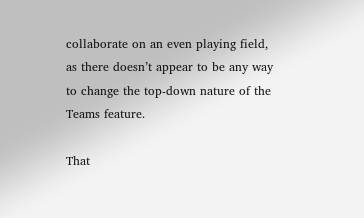collaborate on an even playing field, as there doesn’t appear to be any way to change the top-down nature of the Teams feature.

That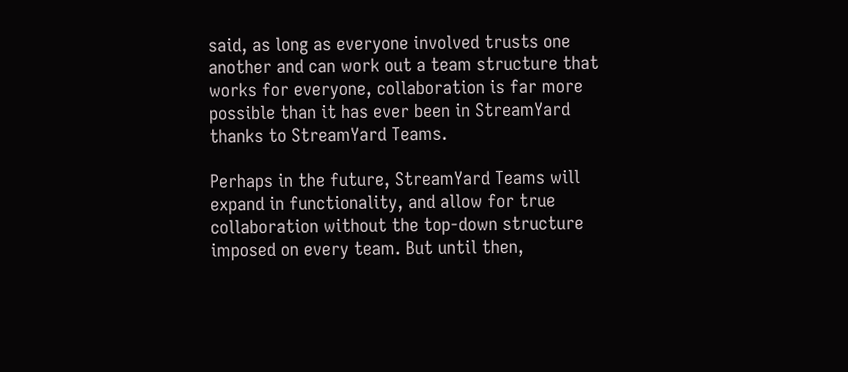said, as long as everyone involved trusts one another and can work out a team structure that works for everyone, collaboration is far more possible than it has ever been in StreamYard thanks to StreamYard Teams.

Perhaps in the future, StreamYard Teams will expand in functionality, and allow for true collaboration without the top-down structure imposed on every team. But until then,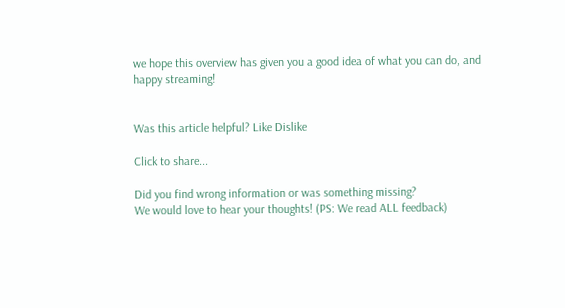we hope this overview has given you a good idea of what you can do, and happy streaming!


Was this article helpful? Like Dislike

Click to share...

Did you find wrong information or was something missing?
We would love to hear your thoughts! (PS: We read ALL feedback)